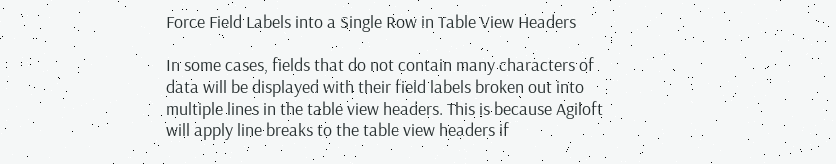Force Field Labels into a Single Row in Table View Headers

In some cases, fields that do not contain many characters of data will be displayed with their field labels broken out into multiple lines in the table view headers. This is because Agiloft will apply line breaks to the table view headers if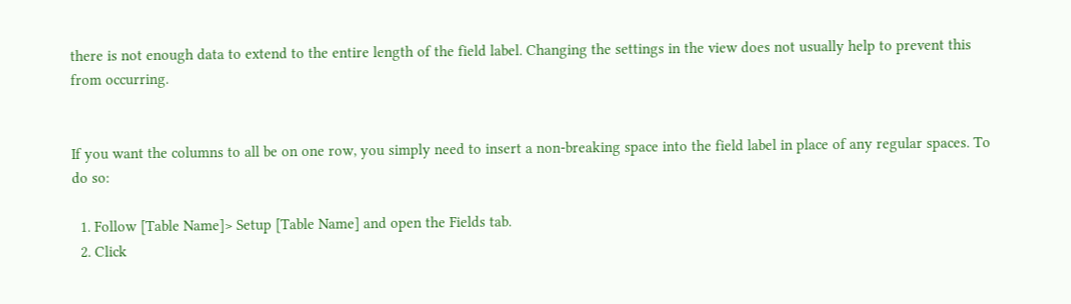there is not enough data to extend to the entire length of the field label. Changing the settings in the view does not usually help to prevent this from occurring.


If you want the columns to all be on one row, you simply need to insert a non-breaking space into the field label in place of any regular spaces. To do so:

  1. Follow [Table Name]> Setup [Table Name] and open the Fields tab.
  2. Click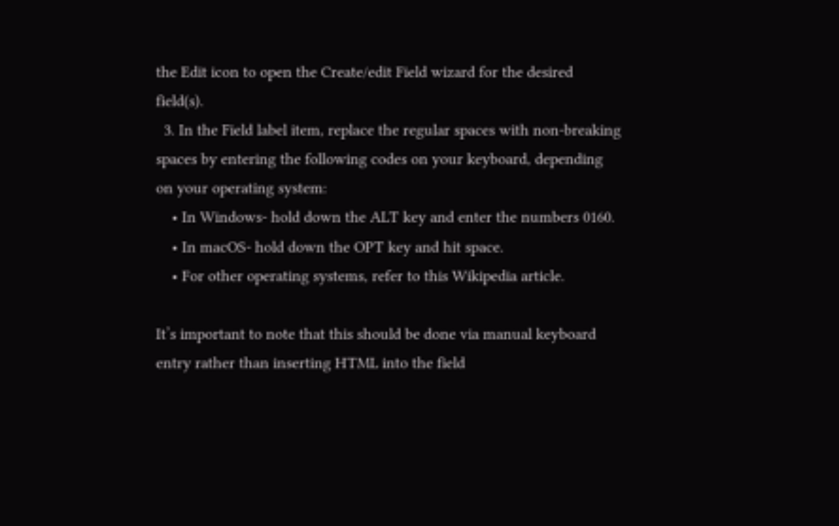the Edit icon to open the Create/edit Field wizard for the desired field(s).
  3. In the Field label item, replace the regular spaces with non-breaking spaces by entering the following codes on your keyboard, depending on your operating system:
    • In Windows- hold down the ALT key and enter the numbers 0160.
    • In macOS- hold down the OPT key and hit space.
    • For other operating systems, refer to this Wikipedia article.

It’s important to note that this should be done via manual keyboard entry rather than inserting HTML into the field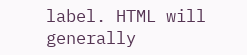label. HTML will generally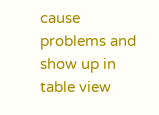cause problems and show up in table view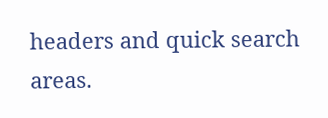headers and quick search areas.